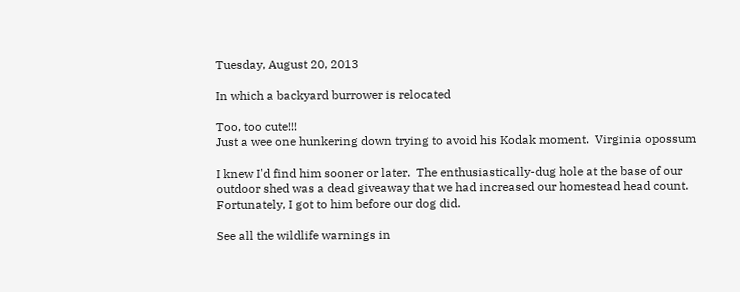Tuesday, August 20, 2013

In which a backyard burrower is relocated

Too, too cute!!!
Just a wee one hunkering down trying to avoid his Kodak moment.  Virginia opossum

I knew I'd find him sooner or later.  The enthusiastically-dug hole at the base of our outdoor shed was a dead giveaway that we had increased our homestead head count.  Fortunately, I got to him before our dog did.

See all the wildlife warnings in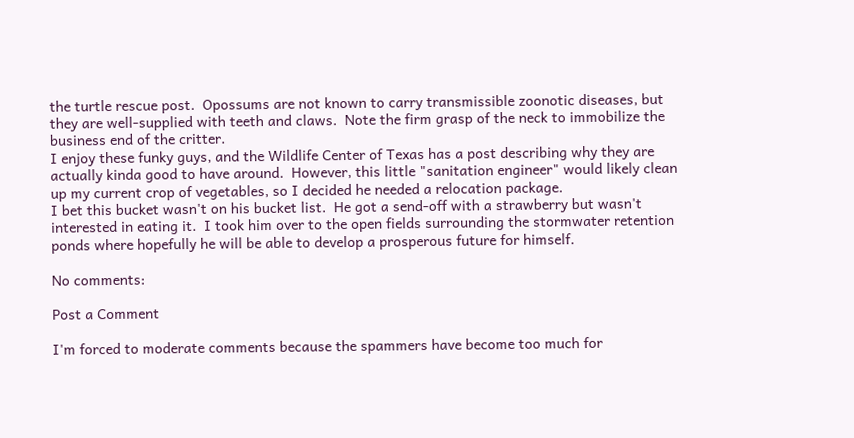the turtle rescue post.  Opossums are not known to carry transmissible zoonotic diseases, but they are well-supplied with teeth and claws.  Note the firm grasp of the neck to immobilize the business end of the critter.
I enjoy these funky guys, and the Wildlife Center of Texas has a post describing why they are actually kinda good to have around.  However, this little "sanitation engineer" would likely clean up my current crop of vegetables, so I decided he needed a relocation package.
I bet this bucket wasn't on his bucket list.  He got a send-off with a strawberry but wasn't interested in eating it.  I took him over to the open fields surrounding the stormwater retention ponds where hopefully he will be able to develop a prosperous future for himself.

No comments:

Post a Comment

I'm forced to moderate comments because the spammers have become too much for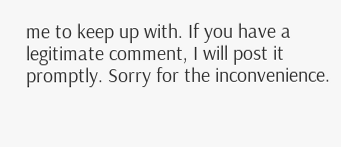me to keep up with. If you have a legitimate comment, I will post it promptly. Sorry for the inconvenience.